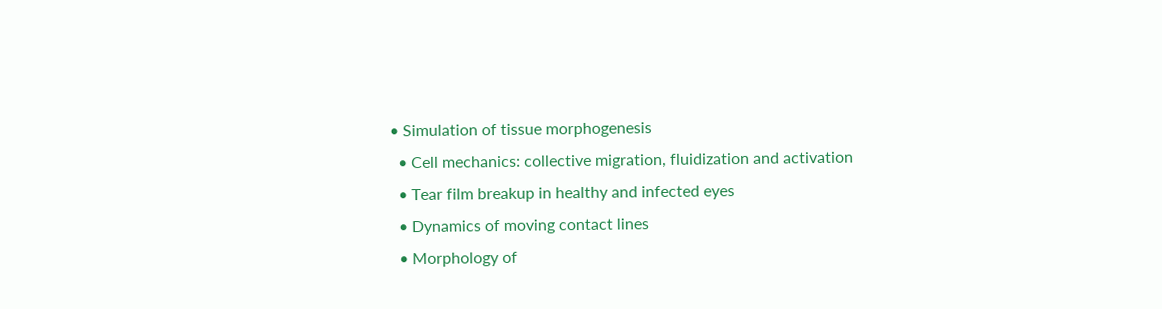• Simulation of tissue morphogenesis
  • Cell mechanics: collective migration, fluidization and activation
  • Tear film breakup in healthy and infected eyes
  • Dynamics of moving contact lines
  • Morphology of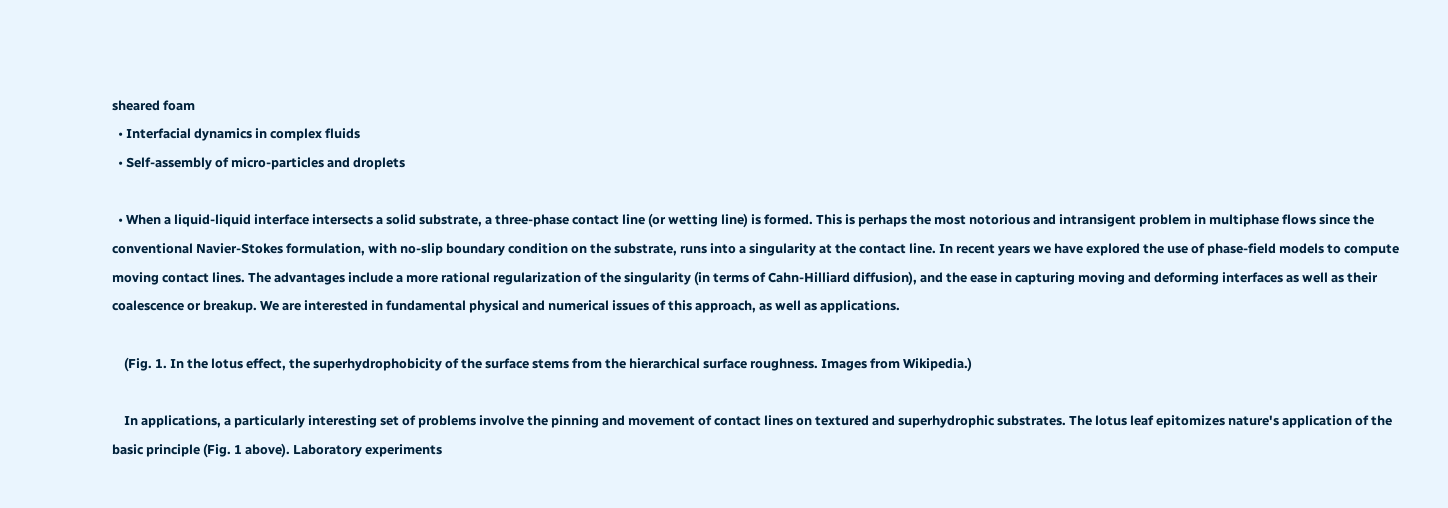sheared foam
  • Interfacial dynamics in complex fluids
  • Self-assembly of micro-particles and droplets

  • When a liquid-liquid interface intersects a solid substrate, a three-phase contact line (or wetting line) is formed. This is perhaps the most notorious and intransigent problem in multiphase flows since the conventional Navier-Stokes formulation, with no-slip boundary condition on the substrate, runs into a singularity at the contact line. In recent years we have explored the use of phase-field models to compute moving contact lines. The advantages include a more rational regularization of the singularity (in terms of Cahn-Hilliard diffusion), and the ease in capturing moving and deforming interfaces as well as their coalescence or breakup. We are interested in fundamental physical and numerical issues of this approach, as well as applications.

    (Fig. 1. In the lotus effect, the superhydrophobicity of the surface stems from the hierarchical surface roughness. Images from Wikipedia.)

    In applications, a particularly interesting set of problems involve the pinning and movement of contact lines on textured and superhydrophic substrates. The lotus leaf epitomizes nature's application of the basic principle (Fig. 1 above). Laboratory experiments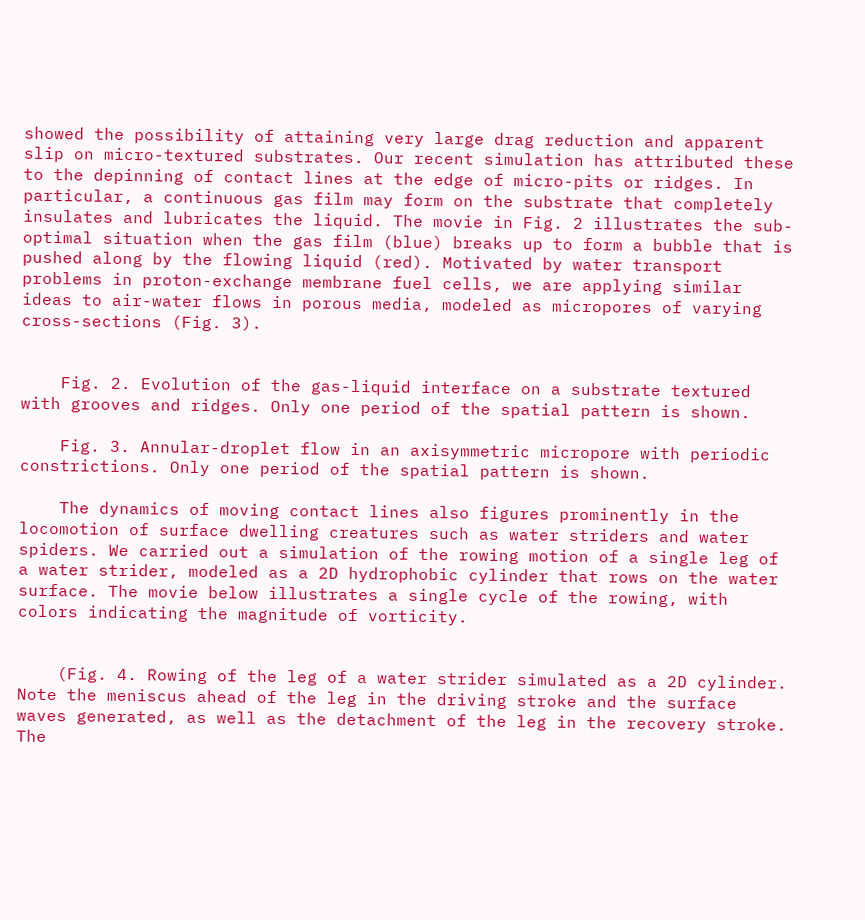showed the possibility of attaining very large drag reduction and apparent slip on micro-textured substrates. Our recent simulation has attributed these to the depinning of contact lines at the edge of micro-pits or ridges. In particular, a continuous gas film may form on the substrate that completely insulates and lubricates the liquid. The movie in Fig. 2 illustrates the sub-optimal situation when the gas film (blue) breaks up to form a bubble that is pushed along by the flowing liquid (red). Motivated by water transport problems in proton-exchange membrane fuel cells, we are applying similar ideas to air-water flows in porous media, modeled as micropores of varying cross-sections (Fig. 3).


    Fig. 2. Evolution of the gas-liquid interface on a substrate textured with grooves and ridges. Only one period of the spatial pattern is shown.

    Fig. 3. Annular-droplet flow in an axisymmetric micropore with periodic constrictions. Only one period of the spatial pattern is shown.

    The dynamics of moving contact lines also figures prominently in the locomotion of surface dwelling creatures such as water striders and water spiders. We carried out a simulation of the rowing motion of a single leg of a water strider, modeled as a 2D hydrophobic cylinder that rows on the water surface. The movie below illustrates a single cycle of the rowing, with colors indicating the magnitude of vorticity.


    (Fig. 4. Rowing of the leg of a water strider simulated as a 2D cylinder. Note the meniscus ahead of the leg in the driving stroke and the surface waves generated, as well as the detachment of the leg in the recovery stroke. The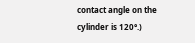contact angle on the cylinder is 120°.)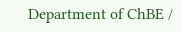Department of ChBE /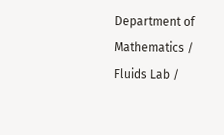Department of Mathematics / Fluids Lab /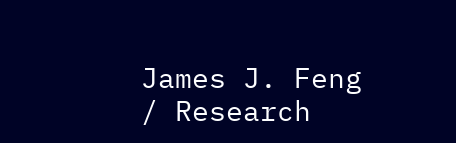James J. Feng / Research